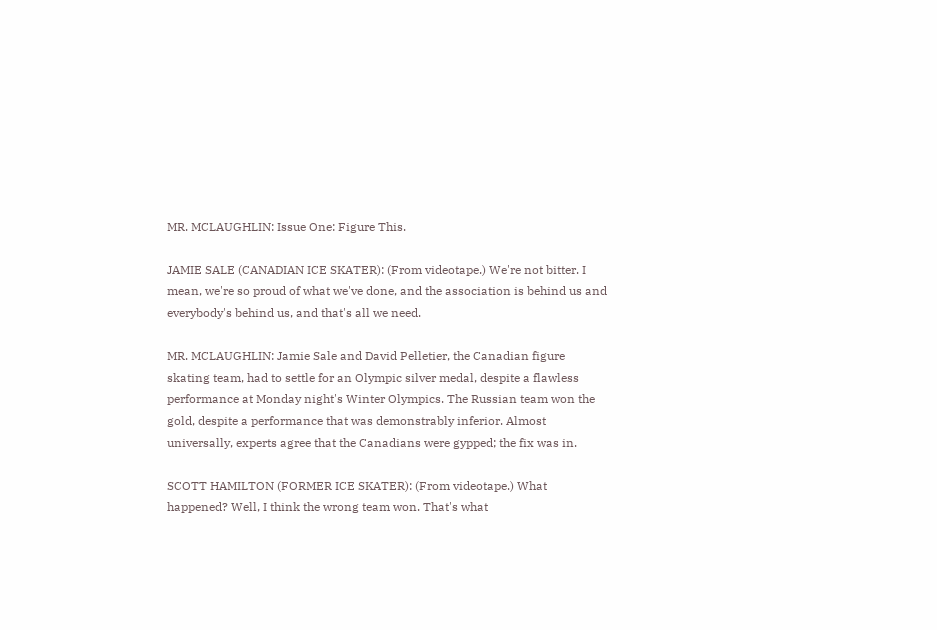MR. MCLAUGHLIN: Issue One: Figure This.

JAMIE SALE (CANADIAN ICE SKATER): (From videotape.) We're not bitter. I mean, we're so proud of what we've done, and the association is behind us and everybody's behind us, and that's all we need.

MR. MCLAUGHLIN: Jamie Sale and David Pelletier, the Canadian figure skating team, had to settle for an Olympic silver medal, despite a flawless performance at Monday night's Winter Olympics. The Russian team won the gold, despite a performance that was demonstrably inferior. Almost universally, experts agree that the Canadians were gypped; the fix was in.

SCOTT HAMILTON (FORMER ICE SKATER): (From videotape.) What happened? Well, I think the wrong team won. That's what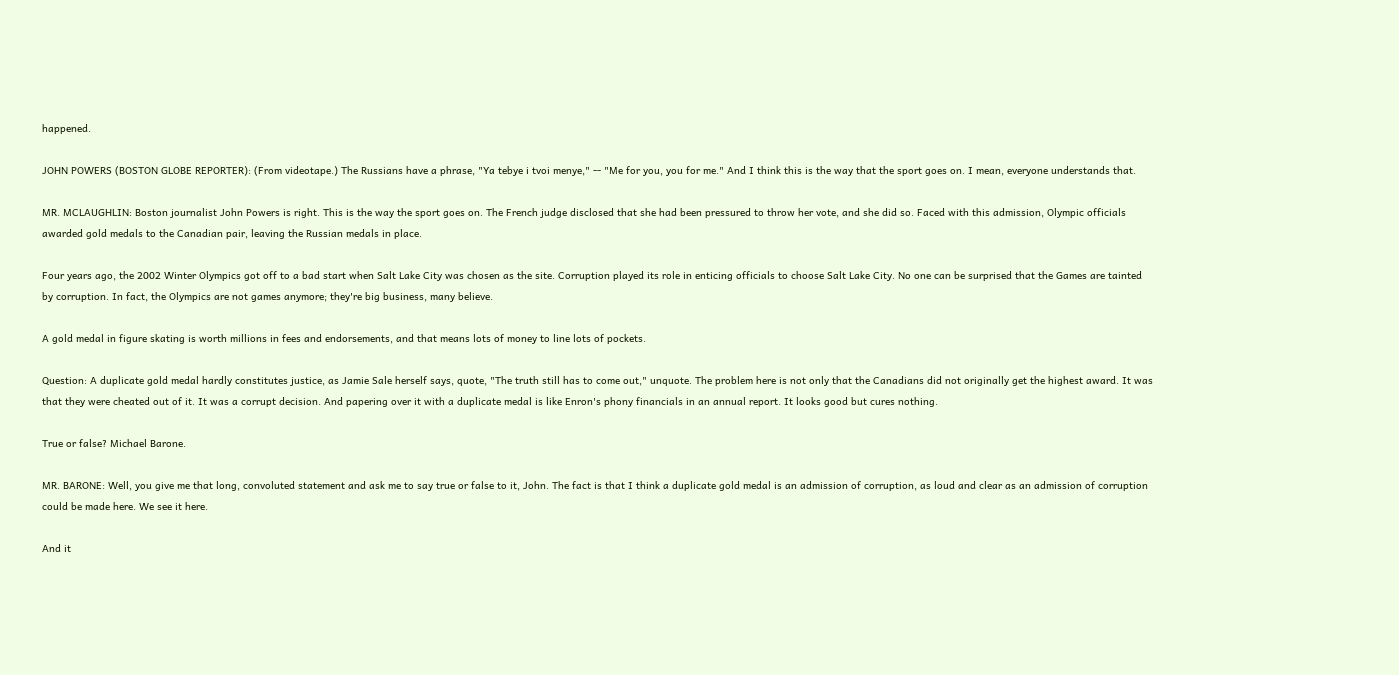happened.

JOHN POWERS (BOSTON GLOBE REPORTER): (From videotape.) The Russians have a phrase, "Ya tebye i tvoi menye," -- "Me for you, you for me." And I think this is the way that the sport goes on. I mean, everyone understands that.

MR. MCLAUGHLIN: Boston journalist John Powers is right. This is the way the sport goes on. The French judge disclosed that she had been pressured to throw her vote, and she did so. Faced with this admission, Olympic officials awarded gold medals to the Canadian pair, leaving the Russian medals in place.

Four years ago, the 2002 Winter Olympics got off to a bad start when Salt Lake City was chosen as the site. Corruption played its role in enticing officials to choose Salt Lake City. No one can be surprised that the Games are tainted by corruption. In fact, the Olympics are not games anymore; they're big business, many believe.

A gold medal in figure skating is worth millions in fees and endorsements, and that means lots of money to line lots of pockets.

Question: A duplicate gold medal hardly constitutes justice, as Jamie Sale herself says, quote, "The truth still has to come out," unquote. The problem here is not only that the Canadians did not originally get the highest award. It was that they were cheated out of it. It was a corrupt decision. And papering over it with a duplicate medal is like Enron's phony financials in an annual report. It looks good but cures nothing.

True or false? Michael Barone.

MR. BARONE: Well, you give me that long, convoluted statement and ask me to say true or false to it, John. The fact is that I think a duplicate gold medal is an admission of corruption, as loud and clear as an admission of corruption could be made here. We see it here.

And it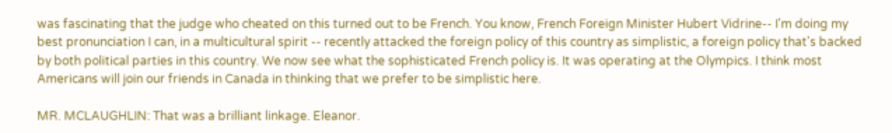was fascinating that the judge who cheated on this turned out to be French. You know, French Foreign Minister Hubert Vidrine-- I'm doing my best pronunciation I can, in a multicultural spirit -- recently attacked the foreign policy of this country as simplistic, a foreign policy that's backed by both political parties in this country. We now see what the sophisticated French policy is. It was operating at the Olympics. I think most Americans will join our friends in Canada in thinking that we prefer to be simplistic here.

MR. MCLAUGHLIN: That was a brilliant linkage. Eleanor.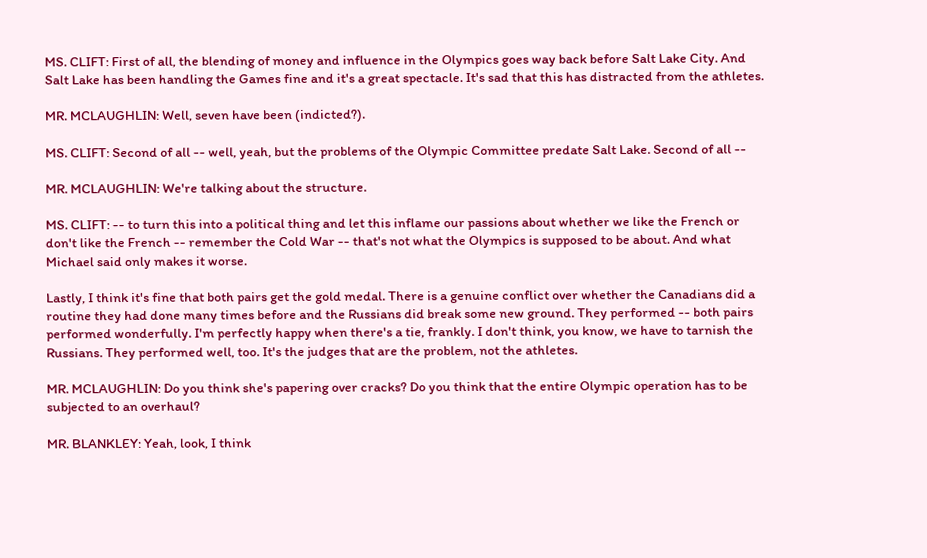MS. CLIFT: First of all, the blending of money and influence in the Olympics goes way back before Salt Lake City. And Salt Lake has been handling the Games fine and it's a great spectacle. It's sad that this has distracted from the athletes.

MR. MCLAUGHLIN: Well, seven have been (indicted?).

MS. CLIFT: Second of all -- well, yeah, but the problems of the Olympic Committee predate Salt Lake. Second of all --

MR. MCLAUGHLIN: We're talking about the structure.

MS. CLIFT: -- to turn this into a political thing and let this inflame our passions about whether we like the French or don't like the French -- remember the Cold War -- that's not what the Olympics is supposed to be about. And what Michael said only makes it worse.

Lastly, I think it's fine that both pairs get the gold medal. There is a genuine conflict over whether the Canadians did a routine they had done many times before and the Russians did break some new ground. They performed -- both pairs performed wonderfully. I'm perfectly happy when there's a tie, frankly. I don't think, you know, we have to tarnish the Russians. They performed well, too. It's the judges that are the problem, not the athletes.

MR. MCLAUGHLIN: Do you think she's papering over cracks? Do you think that the entire Olympic operation has to be subjected to an overhaul?

MR. BLANKLEY: Yeah, look, I think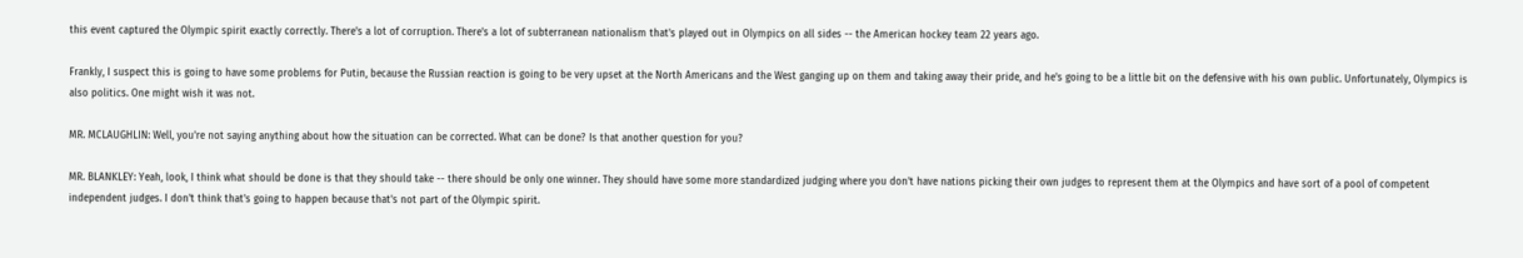this event captured the Olympic spirit exactly correctly. There's a lot of corruption. There's a lot of subterranean nationalism that's played out in Olympics on all sides -- the American hockey team 22 years ago.

Frankly, I suspect this is going to have some problems for Putin, because the Russian reaction is going to be very upset at the North Americans and the West ganging up on them and taking away their pride, and he's going to be a little bit on the defensive with his own public. Unfortunately, Olympics is also politics. One might wish it was not.

MR. MCLAUGHLIN: Well, you're not saying anything about how the situation can be corrected. What can be done? Is that another question for you?

MR. BLANKLEY: Yeah, look, I think what should be done is that they should take -- there should be only one winner. They should have some more standardized judging where you don't have nations picking their own judges to represent them at the Olympics and have sort of a pool of competent independent judges. I don't think that's going to happen because that's not part of the Olympic spirit.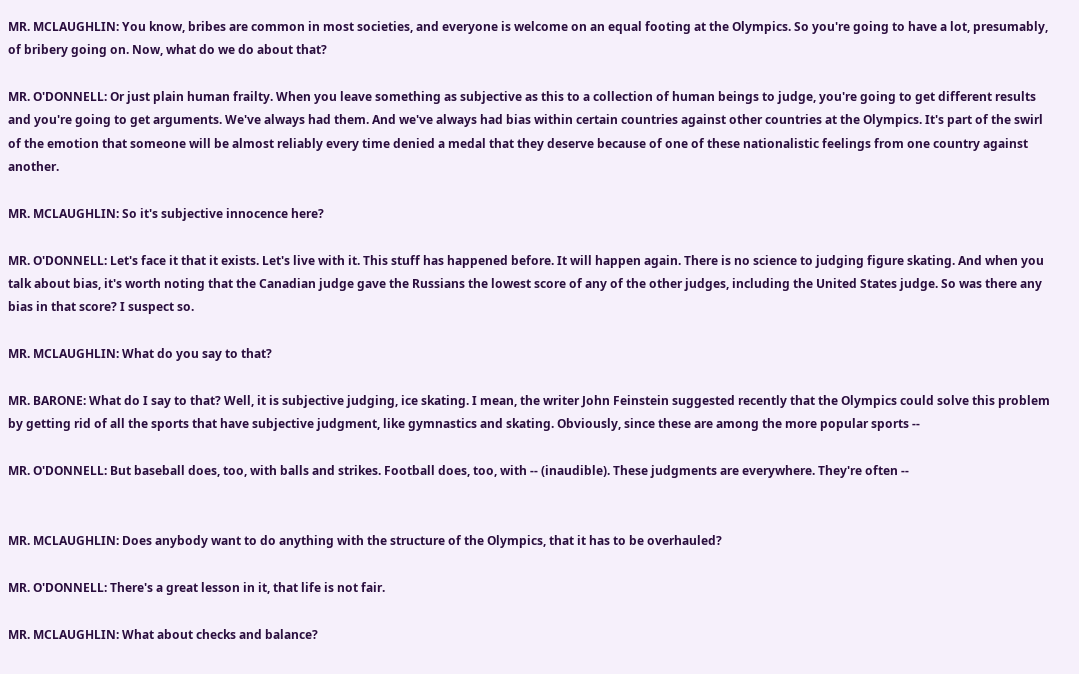MR. MCLAUGHLIN: You know, bribes are common in most societies, and everyone is welcome on an equal footing at the Olympics. So you're going to have a lot, presumably, of bribery going on. Now, what do we do about that?

MR. O'DONNELL: Or just plain human frailty. When you leave something as subjective as this to a collection of human beings to judge, you're going to get different results and you're going to get arguments. We've always had them. And we've always had bias within certain countries against other countries at the Olympics. It's part of the swirl of the emotion that someone will be almost reliably every time denied a medal that they deserve because of one of these nationalistic feelings from one country against another.

MR. MCLAUGHLIN: So it's subjective innocence here?

MR. O'DONNELL: Let's face it that it exists. Let's live with it. This stuff has happened before. It will happen again. There is no science to judging figure skating. And when you talk about bias, it's worth noting that the Canadian judge gave the Russians the lowest score of any of the other judges, including the United States judge. So was there any bias in that score? I suspect so.

MR. MCLAUGHLIN: What do you say to that?

MR. BARONE: What do I say to that? Well, it is subjective judging, ice skating. I mean, the writer John Feinstein suggested recently that the Olympics could solve this problem by getting rid of all the sports that have subjective judgment, like gymnastics and skating. Obviously, since these are among the more popular sports --

MR. O'DONNELL: But baseball does, too, with balls and strikes. Football does, too, with -- (inaudible). These judgments are everywhere. They're often --


MR. MCLAUGHLIN: Does anybody want to do anything with the structure of the Olympics, that it has to be overhauled?

MR. O'DONNELL: There's a great lesson in it, that life is not fair.

MR. MCLAUGHLIN: What about checks and balance?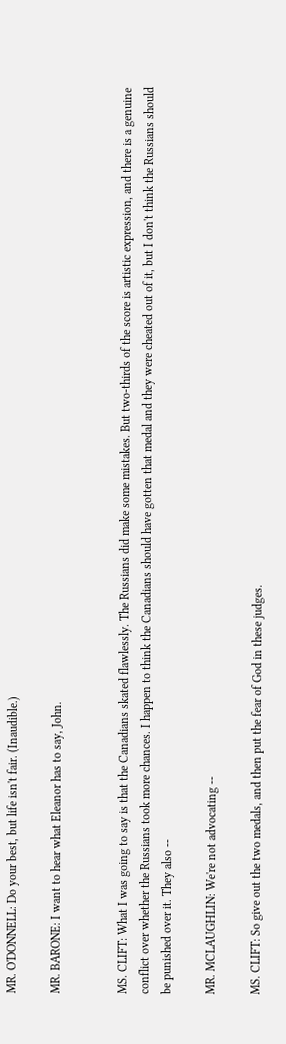MR. O'DONNELL: Do your best, but life isn't fair. (Inaudible.)

MR. BARONE: I want to hear what Eleanor has to say, John.


MS. CLIFT: What I was going to say is that the Canadians skated flawlessly. The Russians did make some mistakes. But two-thirds of the score is artistic expression, and there is a genuine conflict over whether the Russians took more chances. I happen to think the Canadians should have gotten that medal and they were cheated out of it, but I don't think the Russians should be punished over it. They also --

MR. MCLAUGHLIN: We're not advocating --

MS. CLIFT: So give out the two medals, and then put the fear of God in these judges.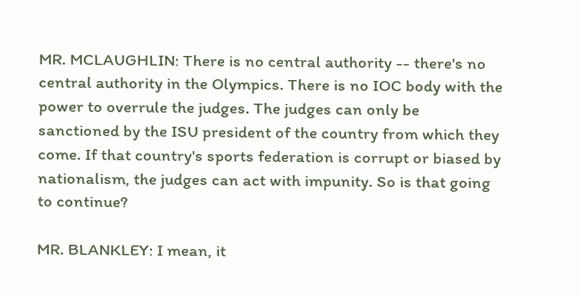MR. MCLAUGHLIN: There is no central authority -- there's no central authority in the Olympics. There is no IOC body with the power to overrule the judges. The judges can only be sanctioned by the ISU president of the country from which they come. If that country's sports federation is corrupt or biased by nationalism, the judges can act with impunity. So is that going to continue?

MR. BLANKLEY: I mean, it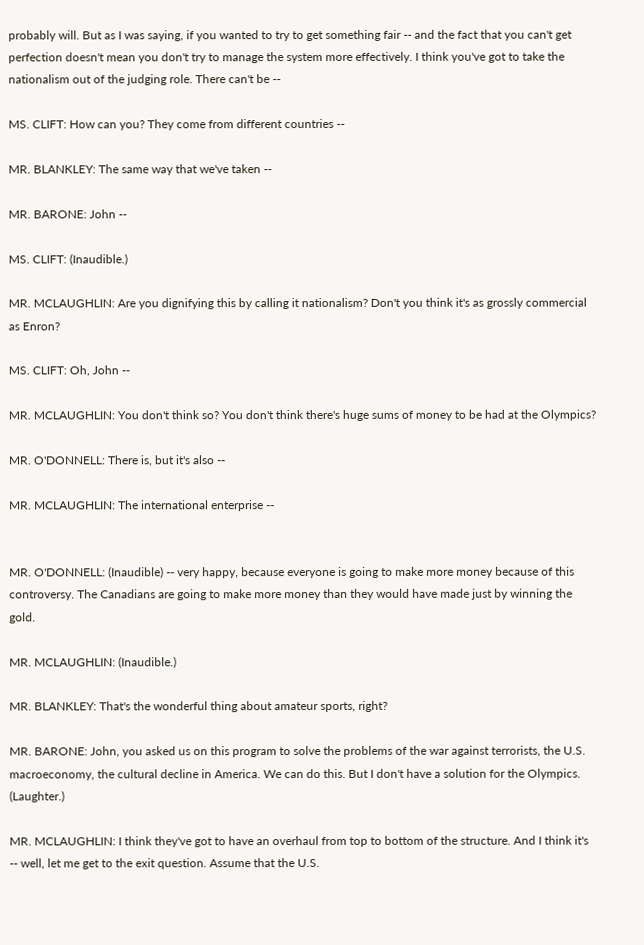probably will. But as I was saying, if you wanted to try to get something fair -- and the fact that you can't get perfection doesn't mean you don't try to manage the system more effectively. I think you've got to take the nationalism out of the judging role. There can't be --

MS. CLIFT: How can you? They come from different countries --

MR. BLANKLEY: The same way that we've taken --

MR. BARONE: John --

MS. CLIFT: (Inaudible.)

MR. MCLAUGHLIN: Are you dignifying this by calling it nationalism? Don't you think it's as grossly commercial as Enron?

MS. CLIFT: Oh, John --

MR. MCLAUGHLIN: You don't think so? You don't think there's huge sums of money to be had at the Olympics?

MR. O'DONNELL: There is, but it's also --

MR. MCLAUGHLIN: The international enterprise --


MR. O'DONNELL: (Inaudible) -- very happy, because everyone is going to make more money because of this controversy. The Canadians are going to make more money than they would have made just by winning the gold.

MR. MCLAUGHLIN: (Inaudible.)

MR. BLANKLEY: That's the wonderful thing about amateur sports, right?

MR. BARONE: John, you asked us on this program to solve the problems of the war against terrorists, the U.S. macroeconomy, the cultural decline in America. We can do this. But I don't have a solution for the Olympics. (Laughter.)

MR. MCLAUGHLIN: I think they've got to have an overhaul from top to bottom of the structure. And I think it's -- well, let me get to the exit question. Assume that the U.S.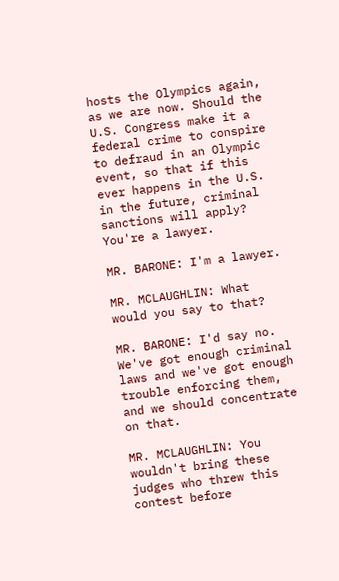hosts the Olympics again, as we are now. Should the U.S. Congress make it a federal crime to conspire to defraud in an Olympic event, so that if this ever happens in the U.S. in the future, criminal sanctions will apply? You're a lawyer.

MR. BARONE: I'm a lawyer.

MR. MCLAUGHLIN: What would you say to that?

MR. BARONE: I'd say no. We've got enough criminal laws and we've got enough trouble enforcing them, and we should concentrate on that.

MR. MCLAUGHLIN: You wouldn't bring these judges who threw this contest before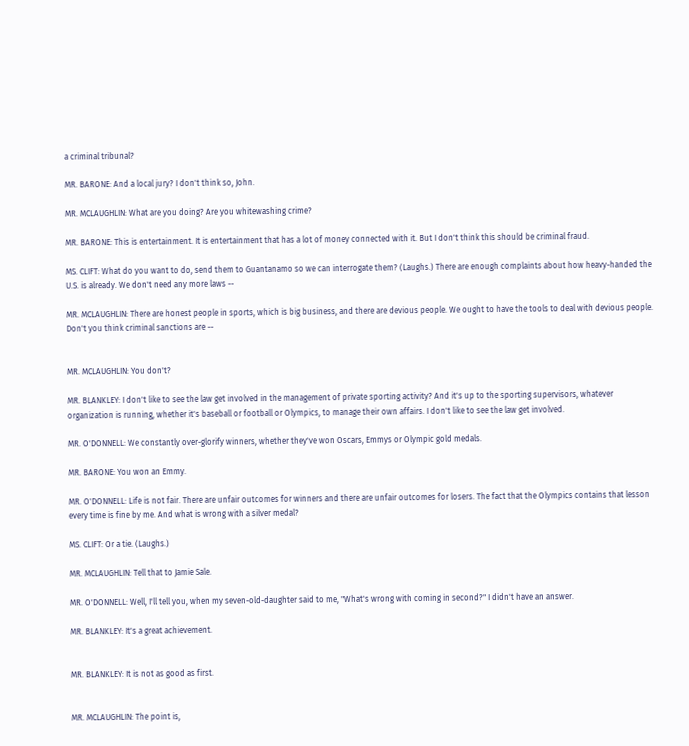a criminal tribunal?

MR. BARONE: And a local jury? I don't think so, John.

MR. MCLAUGHLIN: What are you doing? Are you whitewashing crime?

MR. BARONE: This is entertainment. It is entertainment that has a lot of money connected with it. But I don't think this should be criminal fraud.

MS. CLIFT: What do you want to do, send them to Guantanamo so we can interrogate them? (Laughs.) There are enough complaints about how heavy-handed the U.S. is already. We don't need any more laws --

MR. MCLAUGHLIN: There are honest people in sports, which is big business, and there are devious people. We ought to have the tools to deal with devious people. Don't you think criminal sanctions are --


MR. MCLAUGHLIN: You don't?

MR. BLANKLEY: I don't like to see the law get involved in the management of private sporting activity? And it's up to the sporting supervisors, whatever organization is running, whether it's baseball or football or Olympics, to manage their own affairs. I don't like to see the law get involved.

MR. O'DONNELL: We constantly over-glorify winners, whether they've won Oscars, Emmys or Olympic gold medals.

MR. BARONE: You won an Emmy.

MR. O'DONNELL: Life is not fair. There are unfair outcomes for winners and there are unfair outcomes for losers. The fact that the Olympics contains that lesson every time is fine by me. And what is wrong with a silver medal?

MS. CLIFT: Or a tie. (Laughs.)

MR. MCLAUGHLIN: Tell that to Jamie Sale.

MR. O'DONNELL: Well, I'll tell you, when my seven-old-daughter said to me, "What's wrong with coming in second?" I didn't have an answer.

MR. BLANKLEY: It's a great achievement.


MR. BLANKLEY: It is not as good as first.


MR. MCLAUGHLIN: The point is,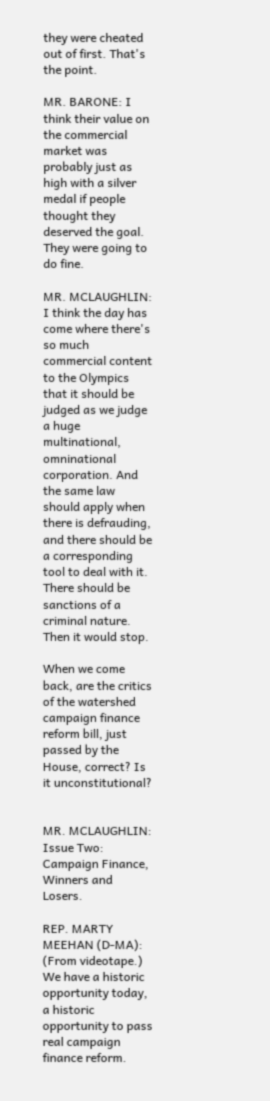they were cheated out of first. That's the point.

MR. BARONE: I think their value on the commercial market was probably just as high with a silver medal if people thought they deserved the goal. They were going to do fine.

MR. MCLAUGHLIN: I think the day has come where there's so much commercial content to the Olympics that it should be judged as we judge a huge multinational, omninational corporation. And the same law should apply when there is defrauding, and there should be a corresponding tool to deal with it. There should be sanctions of a criminal nature. Then it would stop.

When we come back, are the critics of the watershed campaign finance reform bill, just passed by the House, correct? Is it unconstitutional?


MR. MCLAUGHLIN: Issue Two: Campaign Finance, Winners and Losers.

REP. MARTY MEEHAN (D-MA): (From videotape.) We have a historic opportunity today, a historic opportunity to pass real campaign finance reform.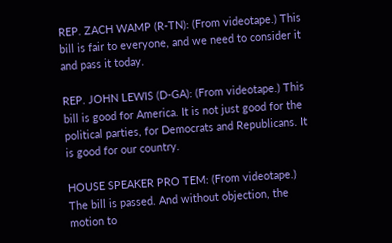REP. ZACH WAMP (R-TN): (From videotape.) This bill is fair to everyone, and we need to consider it and pass it today.

REP. JOHN LEWIS (D-GA): (From videotape.) This bill is good for America. It is not just good for the political parties, for Democrats and Republicans. It is good for our country.

HOUSE SPEAKER PRO TEM: (From videotape.) The bill is passed. And without objection, the motion to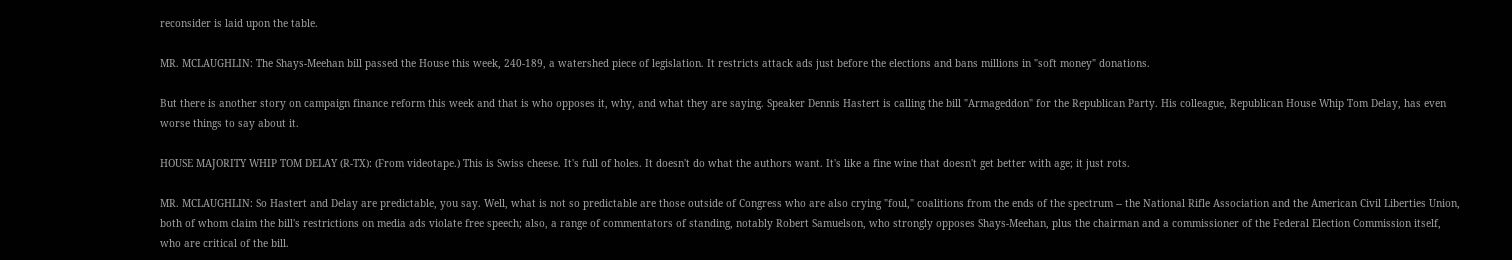reconsider is laid upon the table.

MR. MCLAUGHLIN: The Shays-Meehan bill passed the House this week, 240-189, a watershed piece of legislation. It restricts attack ads just before the elections and bans millions in "soft money" donations.

But there is another story on campaign finance reform this week and that is who opposes it, why, and what they are saying. Speaker Dennis Hastert is calling the bill "Armageddon" for the Republican Party. His colleague, Republican House Whip Tom Delay, has even worse things to say about it.

HOUSE MAJORITY WHIP TOM DELAY (R-TX): (From videotape.) This is Swiss cheese. It's full of holes. It doesn't do what the authors want. It's like a fine wine that doesn't get better with age; it just rots.

MR. MCLAUGHLIN: So Hastert and Delay are predictable, you say. Well, what is not so predictable are those outside of Congress who are also crying "foul," coalitions from the ends of the spectrum -- the National Rifle Association and the American Civil Liberties Union, both of whom claim the bill's restrictions on media ads violate free speech; also, a range of commentators of standing, notably Robert Samuelson, who strongly opposes Shays-Meehan, plus the chairman and a commissioner of the Federal Election Commission itself, who are critical of the bill.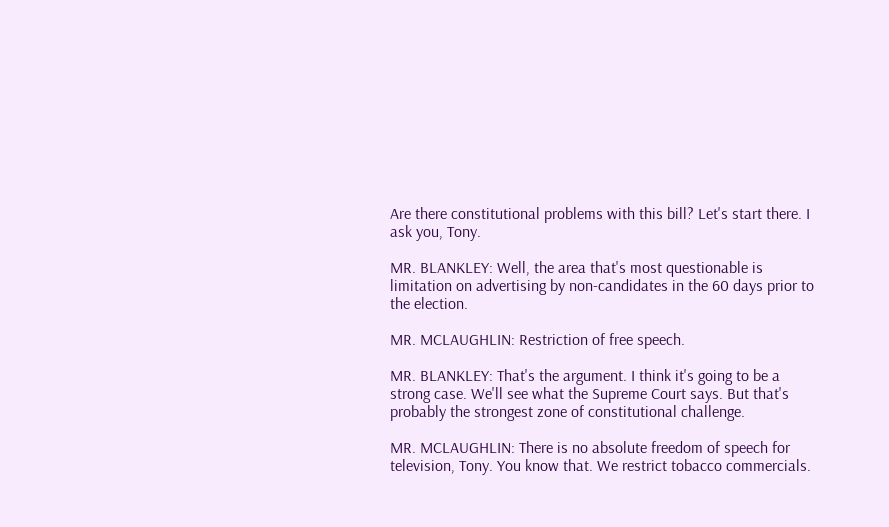Are there constitutional problems with this bill? Let's start there. I ask you, Tony.

MR. BLANKLEY: Well, the area that's most questionable is limitation on advertising by non-candidates in the 60 days prior to the election.

MR. MCLAUGHLIN: Restriction of free speech.

MR. BLANKLEY: That's the argument. I think it's going to be a strong case. We'll see what the Supreme Court says. But that's probably the strongest zone of constitutional challenge.

MR. MCLAUGHLIN: There is no absolute freedom of speech for television, Tony. You know that. We restrict tobacco commercials.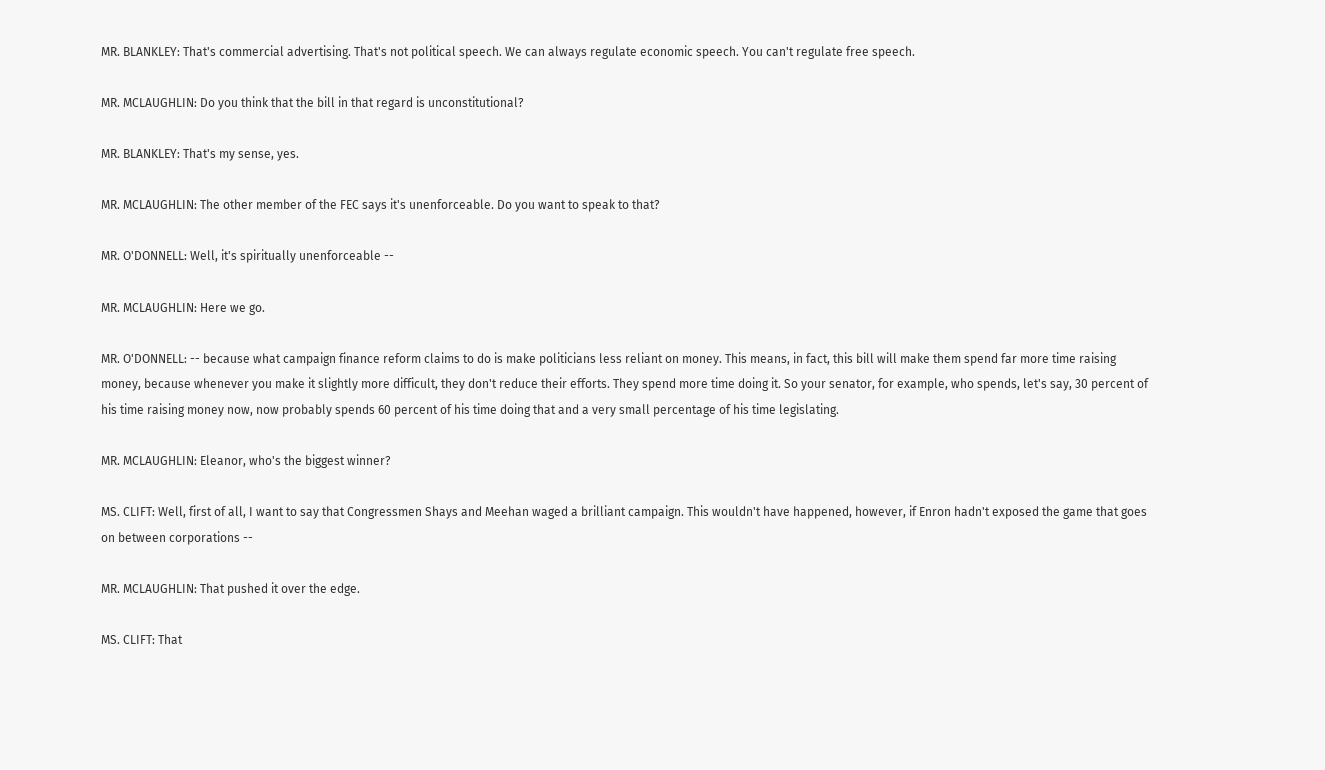MR. BLANKLEY: That's commercial advertising. That's not political speech. We can always regulate economic speech. You can't regulate free speech.

MR. MCLAUGHLIN: Do you think that the bill in that regard is unconstitutional?

MR. BLANKLEY: That's my sense, yes.

MR. MCLAUGHLIN: The other member of the FEC says it's unenforceable. Do you want to speak to that?

MR. O'DONNELL: Well, it's spiritually unenforceable --

MR. MCLAUGHLIN: Here we go.

MR. O'DONNELL: -- because what campaign finance reform claims to do is make politicians less reliant on money. This means, in fact, this bill will make them spend far more time raising money, because whenever you make it slightly more difficult, they don't reduce their efforts. They spend more time doing it. So your senator, for example, who spends, let's say, 30 percent of his time raising money now, now probably spends 60 percent of his time doing that and a very small percentage of his time legislating.

MR. MCLAUGHLIN: Eleanor, who's the biggest winner?

MS. CLIFT: Well, first of all, I want to say that Congressmen Shays and Meehan waged a brilliant campaign. This wouldn't have happened, however, if Enron hadn't exposed the game that goes on between corporations --

MR. MCLAUGHLIN: That pushed it over the edge.

MS. CLIFT: That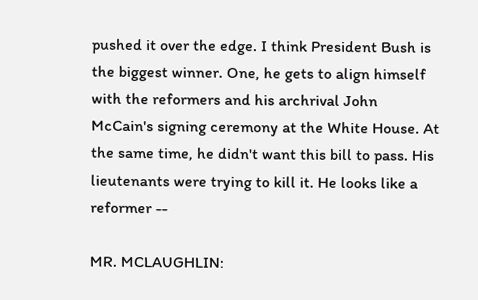pushed it over the edge. I think President Bush is the biggest winner. One, he gets to align himself with the reformers and his archrival John McCain's signing ceremony at the White House. At the same time, he didn't want this bill to pass. His lieutenants were trying to kill it. He looks like a reformer --

MR. MCLAUGHLIN: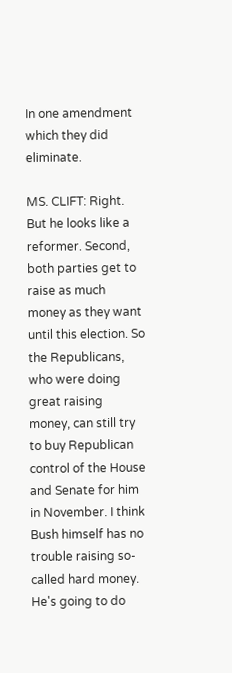In one amendment which they did eliminate.

MS. CLIFT: Right. But he looks like a reformer. Second, both parties get to raise as much money as they want until this election. So the Republicans, who were doing great raising money, can still try to buy Republican control of the House and Senate for him in November. I think Bush himself has no trouble raising so-called hard money. He's going to do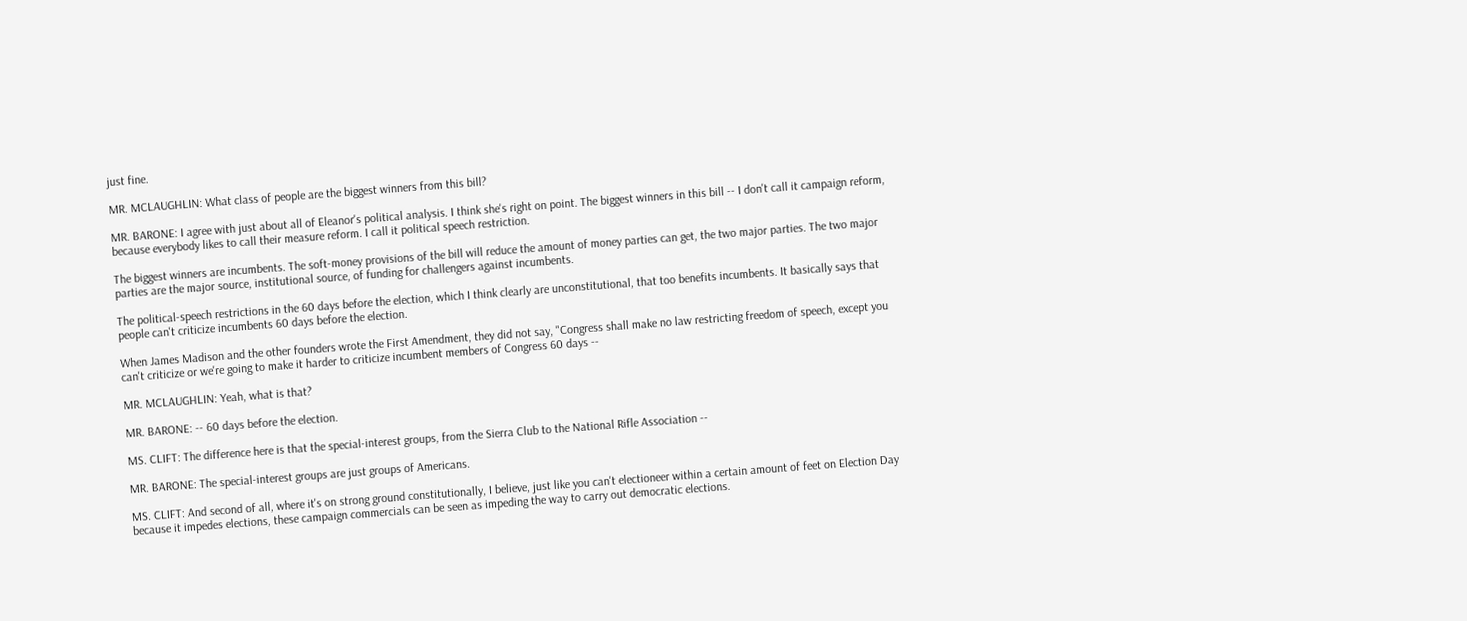just fine.

MR. MCLAUGHLIN: What class of people are the biggest winners from this bill?

MR. BARONE: I agree with just about all of Eleanor's political analysis. I think she's right on point. The biggest winners in this bill -- I don't call it campaign reform, because everybody likes to call their measure reform. I call it political speech restriction.

The biggest winners are incumbents. The soft-money provisions of the bill will reduce the amount of money parties can get, the two major parties. The two major parties are the major source, institutional source, of funding for challengers against incumbents.

The political-speech restrictions in the 60 days before the election, which I think clearly are unconstitutional, that too benefits incumbents. It basically says that people can't criticize incumbents 60 days before the election.

When James Madison and the other founders wrote the First Amendment, they did not say, "Congress shall make no law restricting freedom of speech, except you can't criticize or we're going to make it harder to criticize incumbent members of Congress 60 days --

MR. MCLAUGHLIN: Yeah, what is that?

MR. BARONE: -- 60 days before the election.

MS. CLIFT: The difference here is that the special-interest groups, from the Sierra Club to the National Rifle Association --

MR. BARONE: The special-interest groups are just groups of Americans.

MS. CLIFT: And second of all, where it's on strong ground constitutionally, I believe, just like you can't electioneer within a certain amount of feet on Election Day because it impedes elections, these campaign commercials can be seen as impeding the way to carry out democratic elections.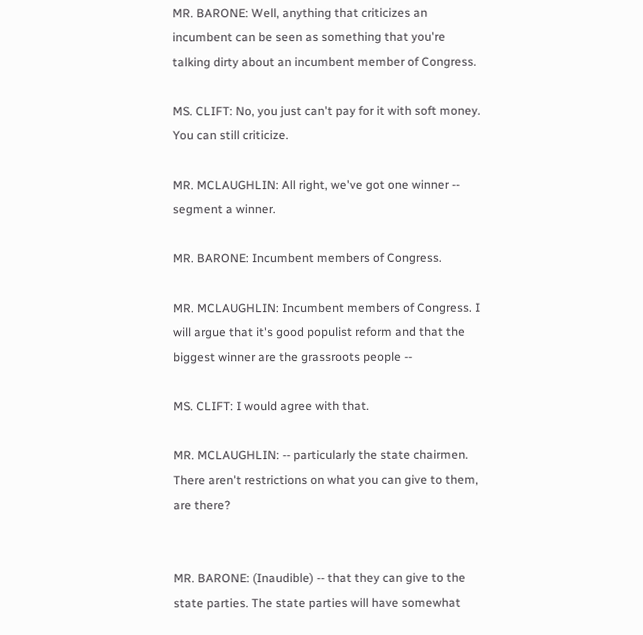MR. BARONE: Well, anything that criticizes an incumbent can be seen as something that you're talking dirty about an incumbent member of Congress.

MS. CLIFT: No, you just can't pay for it with soft money. You can still criticize.

MR. MCLAUGHLIN: All right, we've got one winner -- segment a winner.

MR. BARONE: Incumbent members of Congress.

MR. MCLAUGHLIN: Incumbent members of Congress. I will argue that it's good populist reform and that the biggest winner are the grassroots people --

MS. CLIFT: I would agree with that.

MR. MCLAUGHLIN: -- particularly the state chairmen. There aren't restrictions on what you can give to them, are there?


MR. BARONE: (Inaudible) -- that they can give to the state parties. The state parties will have somewhat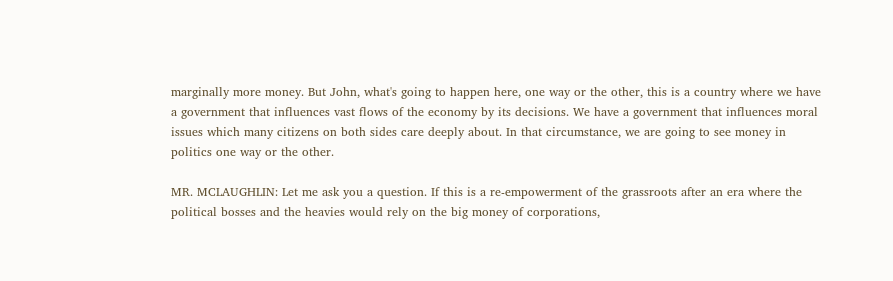marginally more money. But John, what's going to happen here, one way or the other, this is a country where we have a government that influences vast flows of the economy by its decisions. We have a government that influences moral issues which many citizens on both sides care deeply about. In that circumstance, we are going to see money in politics one way or the other.

MR. MCLAUGHLIN: Let me ask you a question. If this is a re-empowerment of the grassroots after an era where the political bosses and the heavies would rely on the big money of corporations,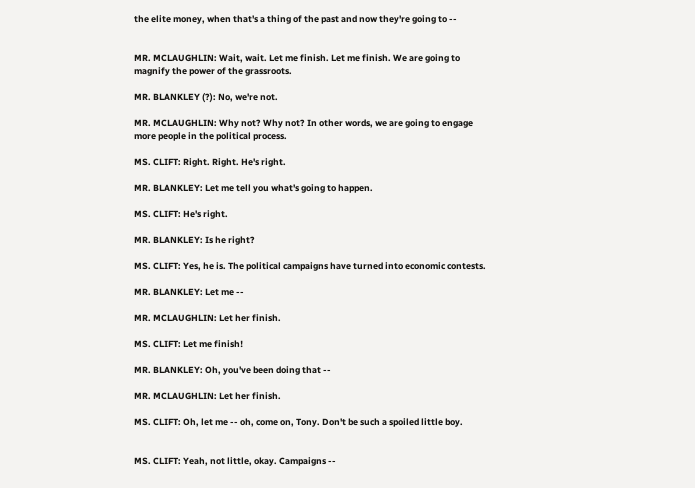the elite money, when that's a thing of the past and now they're going to --


MR. MCLAUGHLIN: Wait, wait. Let me finish. Let me finish. We are going to magnify the power of the grassroots.

MR. BLANKLEY (?): No, we're not.

MR. MCLAUGHLIN: Why not? Why not? In other words, we are going to engage more people in the political process.

MS. CLIFT: Right. Right. He's right.

MR. BLANKLEY: Let me tell you what's going to happen.

MS. CLIFT: He's right.

MR. BLANKLEY: Is he right?

MS. CLIFT: Yes, he is. The political campaigns have turned into economic contests.

MR. BLANKLEY: Let me --

MR. MCLAUGHLIN: Let her finish.

MS. CLIFT: Let me finish!

MR. BLANKLEY: Oh, you've been doing that --

MR. MCLAUGHLIN: Let her finish.

MS. CLIFT: Oh, let me -- oh, come on, Tony. Don't be such a spoiled little boy.


MS. CLIFT: Yeah, not little, okay. Campaigns --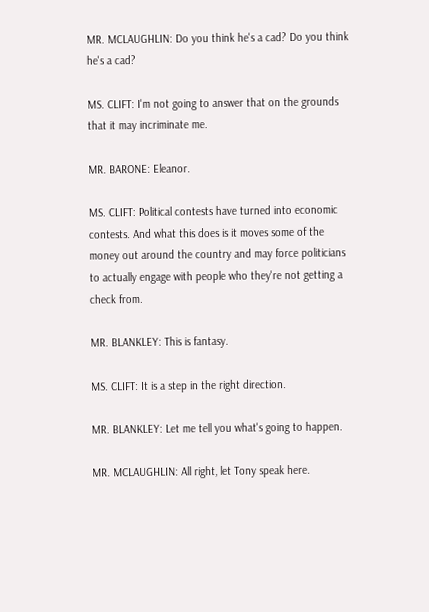MR. MCLAUGHLIN: Do you think he's a cad? Do you think he's a cad?

MS. CLIFT: I'm not going to answer that on the grounds that it may incriminate me.

MR. BARONE: Eleanor.

MS. CLIFT: Political contests have turned into economic contests. And what this does is it moves some of the money out around the country and may force politicians to actually engage with people who they're not getting a check from.

MR. BLANKLEY: This is fantasy.

MS. CLIFT: It is a step in the right direction.

MR. BLANKLEY: Let me tell you what's going to happen.

MR. MCLAUGHLIN: All right, let Tony speak here.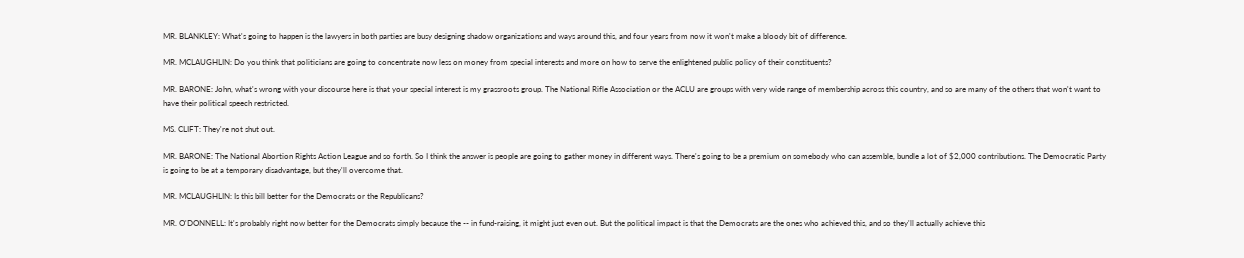MR. BLANKLEY: What's going to happen is the lawyers in both parties are busy designing shadow organizations and ways around this, and four years from now it won't make a bloody bit of difference.

MR. MCLAUGHLIN: Do you think that politicians are going to concentrate now less on money from special interests and more on how to serve the enlightened public policy of their constituents?

MR. BARONE: John, what's wrong with your discourse here is that your special interest is my grassroots group. The National Rifle Association or the ACLU are groups with very wide range of membership across this country, and so are many of the others that won't want to have their political speech restricted.

MS. CLIFT: They're not shut out.

MR. BARONE: The National Abortion Rights Action League and so forth. So I think the answer is people are going to gather money in different ways. There's going to be a premium on somebody who can assemble, bundle a lot of $2,000 contributions. The Democratic Party is going to be at a temporary disadvantage, but they'll overcome that.

MR. MCLAUGHLIN: Is this bill better for the Democrats or the Republicans?

MR. O'DONNELL: It's probably right now better for the Democrats simply because the -- in fund-raising, it might just even out. But the political impact is that the Democrats are the ones who achieved this, and so they'll actually achieve this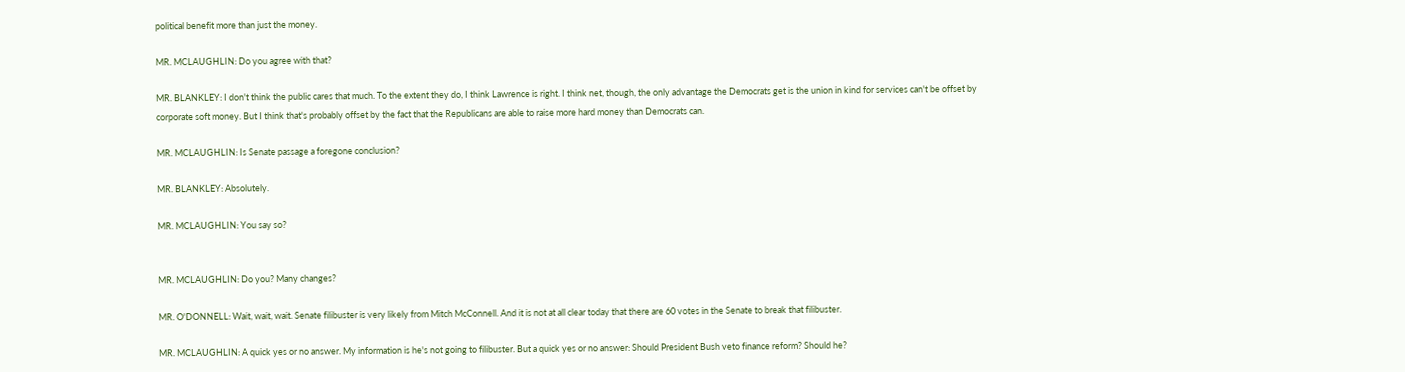political benefit more than just the money.

MR. MCLAUGHLIN: Do you agree with that?

MR. BLANKLEY: I don't think the public cares that much. To the extent they do, I think Lawrence is right. I think net, though, the only advantage the Democrats get is the union in kind for services can't be offset by corporate soft money. But I think that's probably offset by the fact that the Republicans are able to raise more hard money than Democrats can.

MR. MCLAUGHLIN: Is Senate passage a foregone conclusion?

MR. BLANKLEY: Absolutely.

MR. MCLAUGHLIN: You say so?


MR. MCLAUGHLIN: Do you? Many changes?

MR. O'DONNELL: Wait, wait, wait. Senate filibuster is very likely from Mitch McConnell. And it is not at all clear today that there are 60 votes in the Senate to break that filibuster.

MR. MCLAUGHLIN: A quick yes or no answer. My information is he's not going to filibuster. But a quick yes or no answer: Should President Bush veto finance reform? Should he?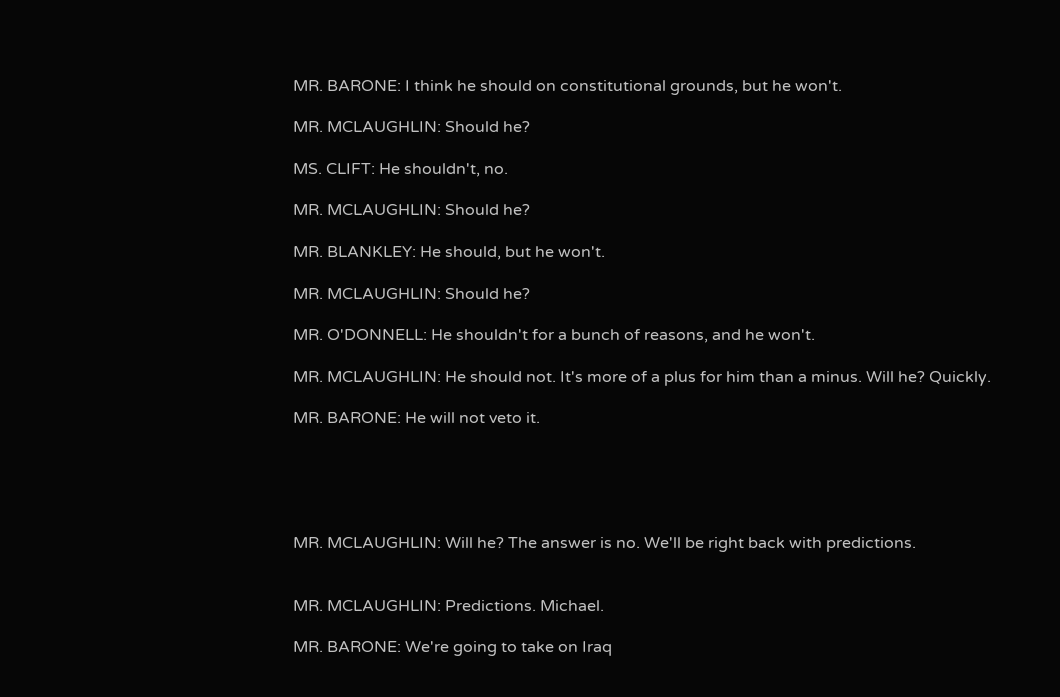MR. BARONE: I think he should on constitutional grounds, but he won't.

MR. MCLAUGHLIN: Should he?

MS. CLIFT: He shouldn't, no.

MR. MCLAUGHLIN: Should he?

MR. BLANKLEY: He should, but he won't.

MR. MCLAUGHLIN: Should he?

MR. O'DONNELL: He shouldn't for a bunch of reasons, and he won't.

MR. MCLAUGHLIN: He should not. It's more of a plus for him than a minus. Will he? Quickly.

MR. BARONE: He will not veto it.





MR. MCLAUGHLIN: Will he? The answer is no. We'll be right back with predictions.


MR. MCLAUGHLIN: Predictions. Michael.

MR. BARONE: We're going to take on Iraq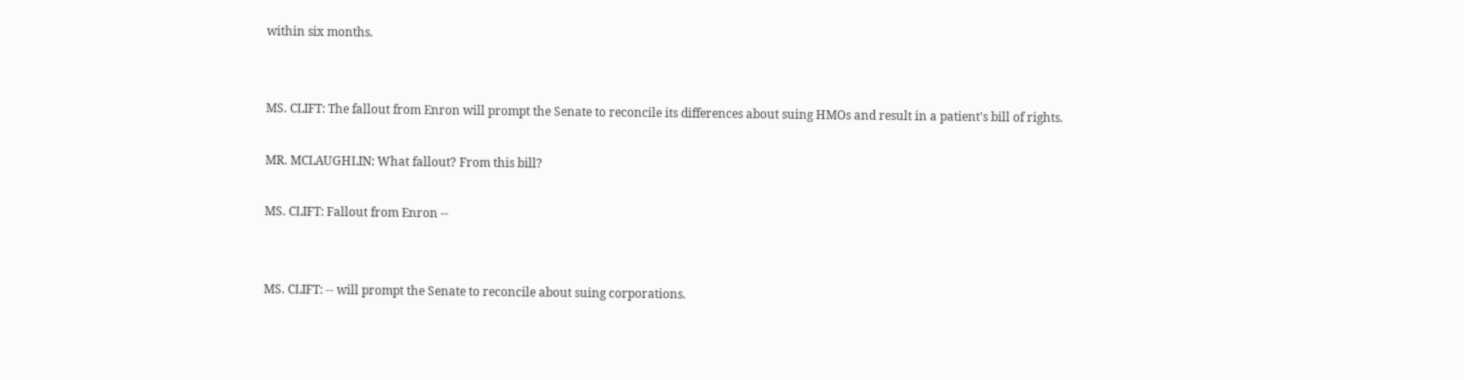within six months.


MS. CLIFT: The fallout from Enron will prompt the Senate to reconcile its differences about suing HMOs and result in a patient's bill of rights.

MR. MCLAUGHLIN: What fallout? From this bill?

MS. CLIFT: Fallout from Enron --


MS. CLIFT: -- will prompt the Senate to reconcile about suing corporations.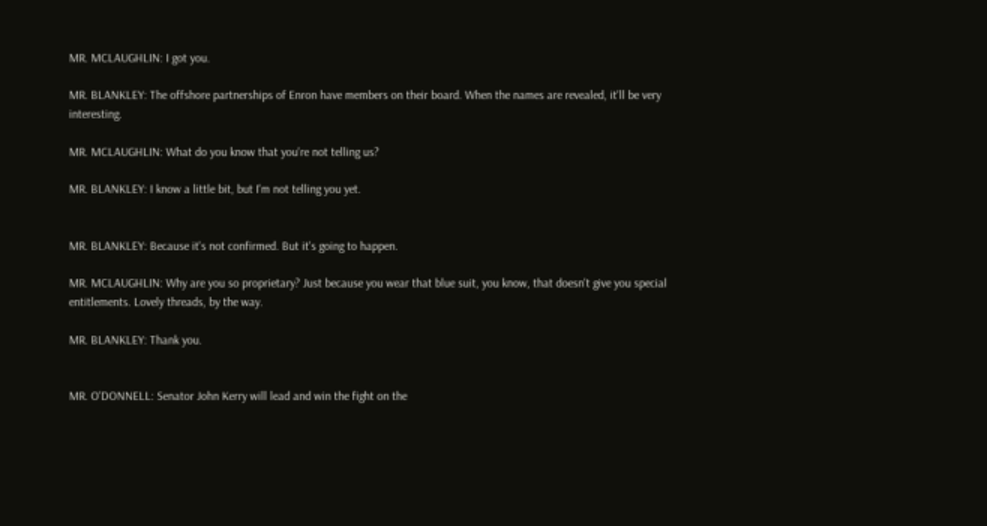MR. MCLAUGHLIN: I got you.

MR. BLANKLEY: The offshore partnerships of Enron have members on their board. When the names are revealed, it'll be very interesting.

MR. MCLAUGHLIN: What do you know that you're not telling us?

MR. BLANKLEY: I know a little bit, but I'm not telling you yet.


MR. BLANKLEY: Because it's not confirmed. But it's going to happen.

MR. MCLAUGHLIN: Why are you so proprietary? Just because you wear that blue suit, you know, that doesn't give you special entitlements. Lovely threads, by the way.

MR. BLANKLEY: Thank you.


MR. O'DONNELL: Senator John Kerry will lead and win the fight on the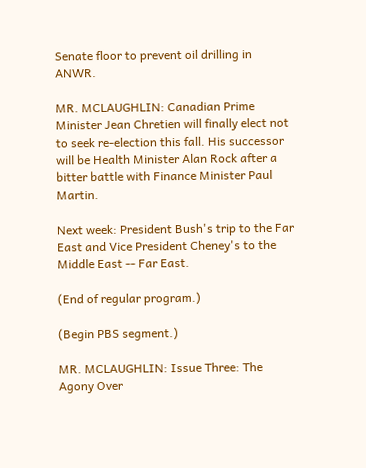Senate floor to prevent oil drilling in ANWR.

MR. MCLAUGHLIN: Canadian Prime Minister Jean Chretien will finally elect not to seek re-election this fall. His successor will be Health Minister Alan Rock after a bitter battle with Finance Minister Paul Martin.

Next week: President Bush's trip to the Far East and Vice President Cheney's to the Middle East -- Far East.

(End of regular program.)

(Begin PBS segment.)

MR. MCLAUGHLIN: Issue Three: The Agony Over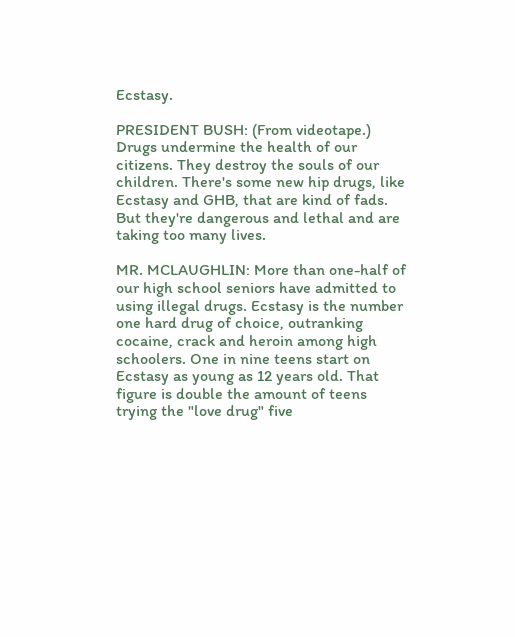Ecstasy.

PRESIDENT BUSH: (From videotape.) Drugs undermine the health of our citizens. They destroy the souls of our children. There's some new hip drugs, like Ecstasy and GHB, that are kind of fads. But they're dangerous and lethal and are taking too many lives.

MR. MCLAUGHLIN: More than one-half of our high school seniors have admitted to using illegal drugs. Ecstasy is the number one hard drug of choice, outranking cocaine, crack and heroin among high schoolers. One in nine teens start on Ecstasy as young as 12 years old. That figure is double the amount of teens trying the "love drug" five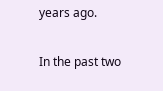years ago.

In the past two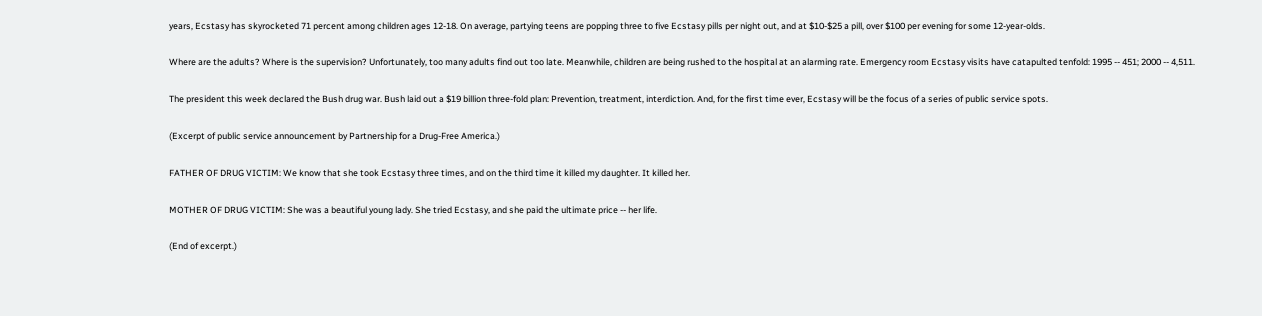years, Ecstasy has skyrocketed 71 percent among children ages 12-18. On average, partying teens are popping three to five Ecstasy pills per night out, and at $10-$25 a pill, over $100 per evening for some 12-year-olds.

Where are the adults? Where is the supervision? Unfortunately, too many adults find out too late. Meanwhile, children are being rushed to the hospital at an alarming rate. Emergency room Ecstasy visits have catapulted tenfold: 1995 -- 451; 2000 -- 4,511.

The president this week declared the Bush drug war. Bush laid out a $19 billion three-fold plan: Prevention, treatment, interdiction. And, for the first time ever, Ecstasy will be the focus of a series of public service spots.

(Excerpt of public service announcement by Partnership for a Drug-Free America.)

FATHER OF DRUG VICTIM: We know that she took Ecstasy three times, and on the third time it killed my daughter. It killed her.

MOTHER OF DRUG VICTIM: She was a beautiful young lady. She tried Ecstasy, and she paid the ultimate price -- her life.

(End of excerpt.)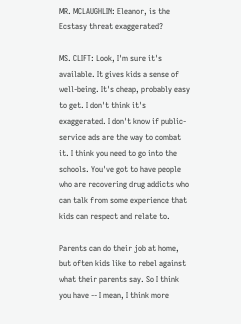MR. MCLAUGHLIN: Eleanor, is the Ecstasy threat exaggerated?

MS. CLIFT: Look, I'm sure it's available. It gives kids a sense of well-being. It's cheap, probably easy to get. I don't think it's exaggerated. I don't know if public-service ads are the way to combat it. I think you need to go into the schools. You've got to have people who are recovering drug addicts who can talk from some experience that kids can respect and relate to.

Parents can do their job at home, but often kids like to rebel against what their parents say. So I think you have -- I mean, I think more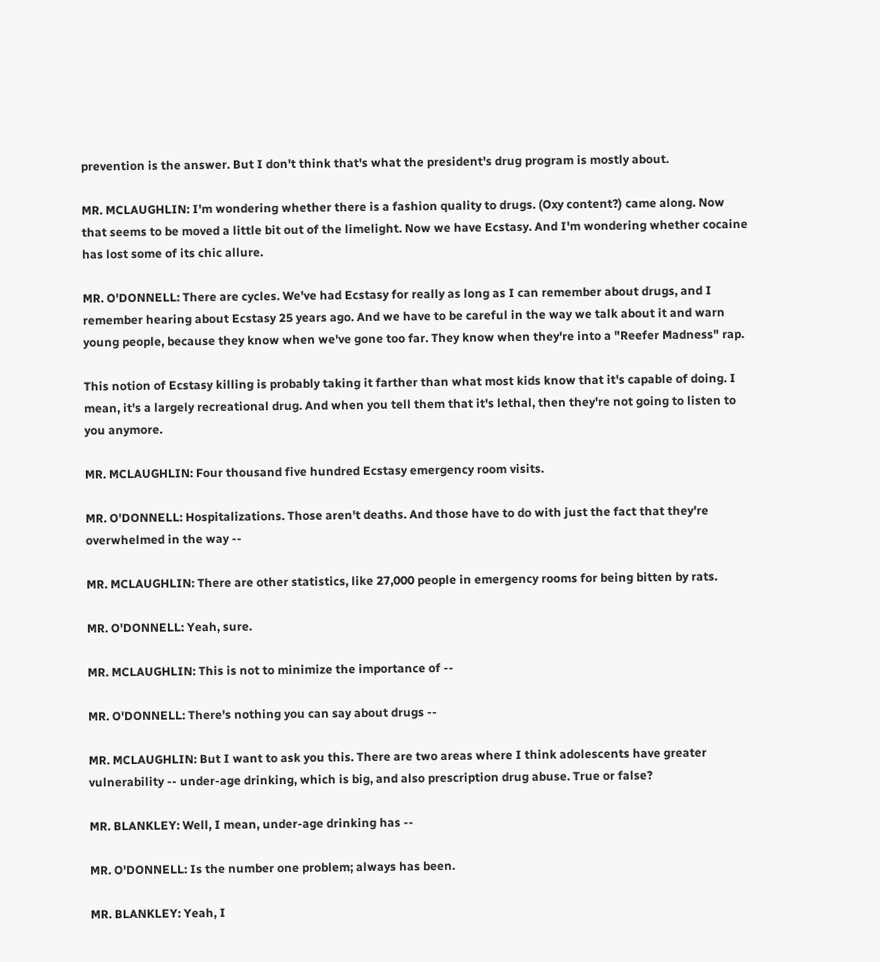prevention is the answer. But I don't think that's what the president's drug program is mostly about.

MR. MCLAUGHLIN: I'm wondering whether there is a fashion quality to drugs. (Oxy content?) came along. Now that seems to be moved a little bit out of the limelight. Now we have Ecstasy. And I'm wondering whether cocaine has lost some of its chic allure.

MR. O'DONNELL: There are cycles. We've had Ecstasy for really as long as I can remember about drugs, and I remember hearing about Ecstasy 25 years ago. And we have to be careful in the way we talk about it and warn young people, because they know when we've gone too far. They know when they're into a "Reefer Madness" rap.

This notion of Ecstasy killing is probably taking it farther than what most kids know that it's capable of doing. I mean, it's a largely recreational drug. And when you tell them that it's lethal, then they're not going to listen to you anymore.

MR. MCLAUGHLIN: Four thousand five hundred Ecstasy emergency room visits.

MR. O'DONNELL: Hospitalizations. Those aren't deaths. And those have to do with just the fact that they're overwhelmed in the way --

MR. MCLAUGHLIN: There are other statistics, like 27,000 people in emergency rooms for being bitten by rats.

MR. O'DONNELL: Yeah, sure.

MR. MCLAUGHLIN: This is not to minimize the importance of --

MR. O'DONNELL: There's nothing you can say about drugs --

MR. MCLAUGHLIN: But I want to ask you this. There are two areas where I think adolescents have greater vulnerability -- under-age drinking, which is big, and also prescription drug abuse. True or false?

MR. BLANKLEY: Well, I mean, under-age drinking has --

MR. O'DONNELL: Is the number one problem; always has been.

MR. BLANKLEY: Yeah, I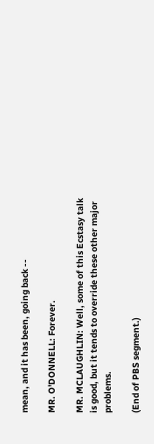mean, and it has been, going back --

MR. O'DONNELL: Forever.

MR. MCLAUGHLIN: Well, some of this Ecstasy talk is good, but it tends to override these other major problems.

(End of PBS segment.)